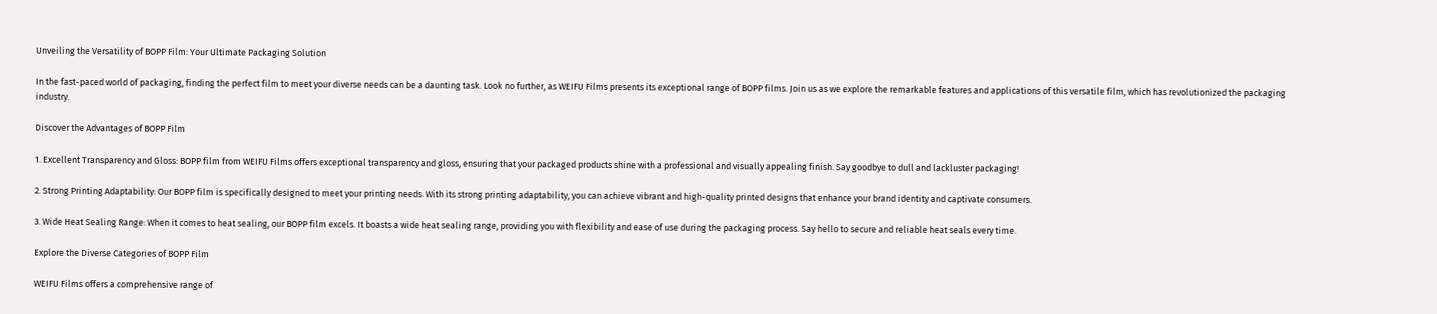Unveiling the Versatility of BOPP Film: Your Ultimate Packaging Solution

In the fast-paced world of packaging, finding the perfect film to meet your diverse needs can be a daunting task. Look no further, as WEIFU Films presents its exceptional range of BOPP films. Join us as we explore the remarkable features and applications of this versatile film, which has revolutionized the packaging industry.

Discover the Advantages of BOPP Film

1. Excellent Transparency and Gloss: BOPP film from WEIFU Films offers exceptional transparency and gloss, ensuring that your packaged products shine with a professional and visually appealing finish. Say goodbye to dull and lackluster packaging!

2. Strong Printing Adaptability: Our BOPP film is specifically designed to meet your printing needs. With its strong printing adaptability, you can achieve vibrant and high-quality printed designs that enhance your brand identity and captivate consumers.

3. Wide Heat Sealing Range: When it comes to heat sealing, our BOPP film excels. It boasts a wide heat sealing range, providing you with flexibility and ease of use during the packaging process. Say hello to secure and reliable heat seals every time.

Explore the Diverse Categories of BOPP Film

WEIFU Films offers a comprehensive range of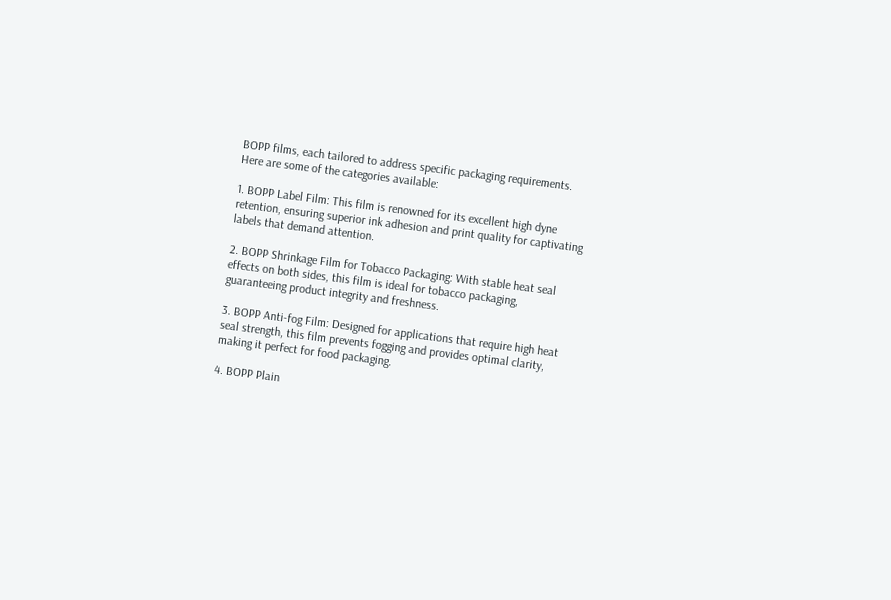BOPP films, each tailored to address specific packaging requirements. Here are some of the categories available:

1. BOPP Label Film: This film is renowned for its excellent high dyne retention, ensuring superior ink adhesion and print quality for captivating labels that demand attention.

2. BOPP Shrinkage Film for Tobacco Packaging: With stable heat seal effects on both sides, this film is ideal for tobacco packaging, guaranteeing product integrity and freshness.

3. BOPP Anti-fog Film: Designed for applications that require high heat seal strength, this film prevents fogging and provides optimal clarity, making it perfect for food packaging.

4. BOPP Plain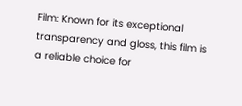Film: Known for its exceptional transparency and gloss, this film is a reliable choice for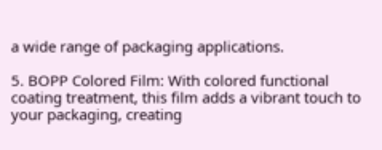a wide range of packaging applications.

5. BOPP Colored Film: With colored functional coating treatment, this film adds a vibrant touch to your packaging, creating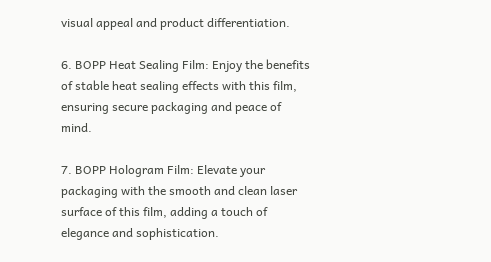visual appeal and product differentiation.

6. BOPP Heat Sealing Film: Enjoy the benefits of stable heat sealing effects with this film, ensuring secure packaging and peace of mind.

7. BOPP Hologram Film: Elevate your packaging with the smooth and clean laser surface of this film, adding a touch of elegance and sophistication.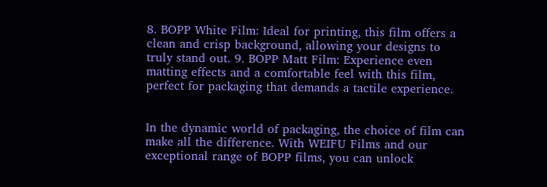8. BOPP White Film: Ideal for printing, this film offers a clean and crisp background, allowing your designs to truly stand out. 9. BOPP Matt Film: Experience even matting effects and a comfortable feel with this film, perfect for packaging that demands a tactile experience.


In the dynamic world of packaging, the choice of film can make all the difference. With WEIFU Films and our exceptional range of BOPP films, you can unlock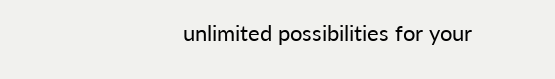unlimited possibilities for your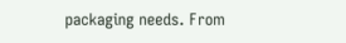packaging needs. From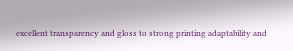excellent transparency and gloss to strong printing adaptability and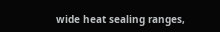wide heat sealing ranges,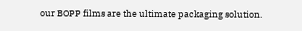our BOPP films are the ultimate packaging solution.